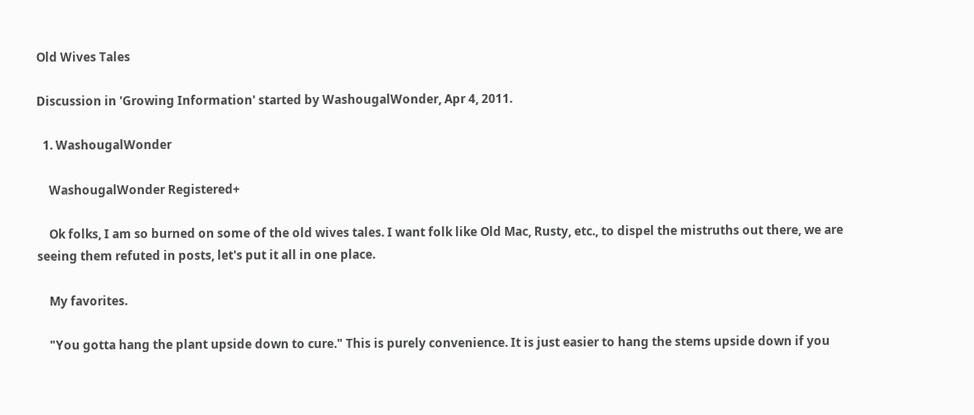Old Wives Tales

Discussion in 'Growing Information' started by WashougalWonder, Apr 4, 2011.

  1. WashougalWonder

    WashougalWonder Registered+

    Ok folks, I am so burned on some of the old wives tales. I want folk like Old Mac, Rusty, etc., to dispel the mistruths out there, we are seeing them refuted in posts, let's put it all in one place.

    My favorites.

    "You gotta hang the plant upside down to cure." This is purely convenience. It is just easier to hang the stems upside down if you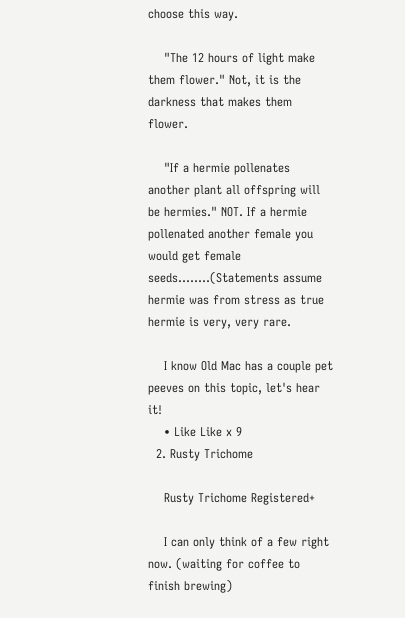choose this way.

    "The 12 hours of light make them flower." Not, it is the darkness that makes them flower.

    "If a hermie pollenates another plant all offspring will be hermies." NOT. If a hermie pollenated another female you would get female seeds........(Statements assume hermie was from stress as true hermie is very, very rare.

    I know Old Mac has a couple pet peeves on this topic, let's hear it!
    • Like Like x 9
  2. Rusty Trichome

    Rusty Trichome Registered+

    I can only think of a few right now. (waiting for coffee to finish brewing)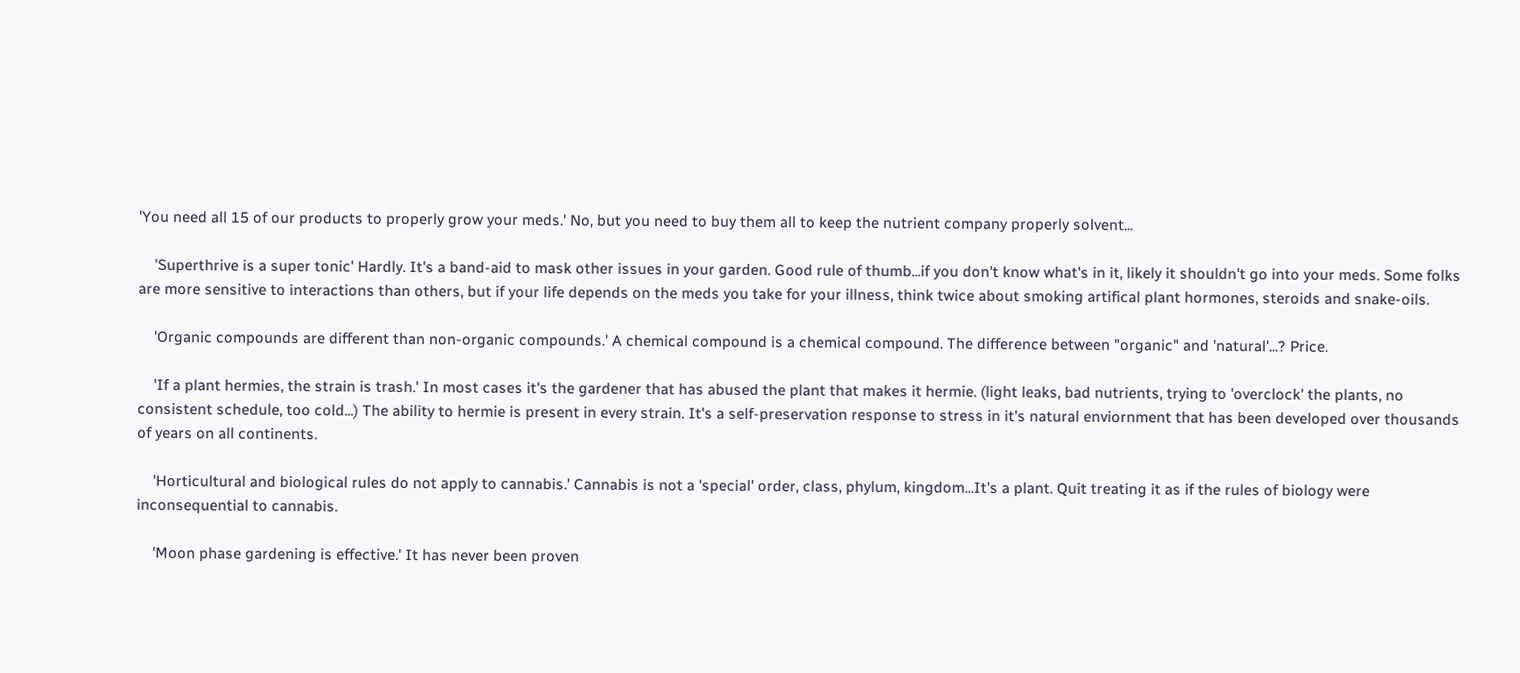'You need all 15 of our products to properly grow your meds.' No, but you need to buy them all to keep the nutrient company properly solvent...

    'Superthrive is a super tonic' Hardly. It's a band-aid to mask other issues in your garden. Good rule of thumb...if you don't know what's in it, likely it shouldn't go into your meds. Some folks are more sensitive to interactions than others, but if your life depends on the meds you take for your illness, think twice about smoking artifical plant hormones, steroids and snake-oils.

    'Organic compounds are different than non-organic compounds.' A chemical compound is a chemical compound. The difference between "organic" and 'natural'...? Price.

    'If a plant hermies, the strain is trash.' In most cases it's the gardener that has abused the plant that makes it hermie. (light leaks, bad nutrients, trying to 'overclock' the plants, no consistent schedule, too cold...) The ability to hermie is present in every strain. It's a self-preservation response to stress in it's natural enviornment that has been developed over thousands of years on all continents.

    'Horticultural and biological rules do not apply to cannabis.' Cannabis is not a 'special' order, class, phylum, kingdom...It's a plant. Quit treating it as if the rules of biology were inconsequential to cannabis.

    'Moon phase gardening is effective.' It has never been proven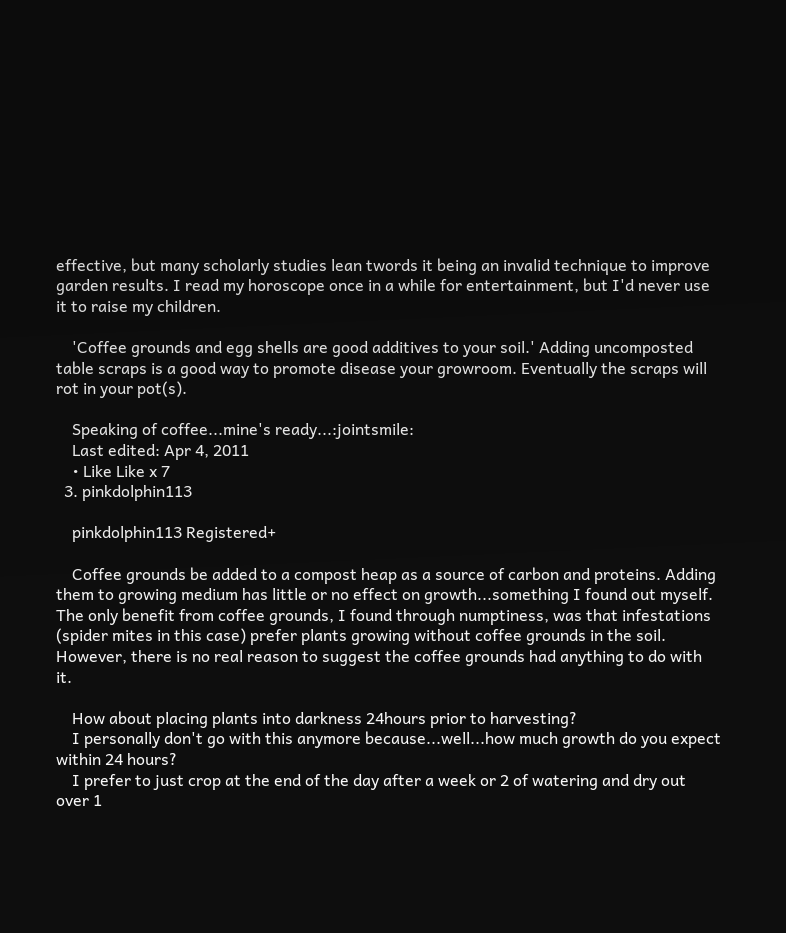effective, but many scholarly studies lean twords it being an invalid technique to improve garden results. I read my horoscope once in a while for entertainment, but I'd never use it to raise my children.

    'Coffee grounds and egg shells are good additives to your soil.' Adding uncomposted table scraps is a good way to promote disease your growroom. Eventually the scraps will rot in your pot(s).

    Speaking of coffee...mine's ready...:jointsmile:
    Last edited: Apr 4, 2011
    • Like Like x 7
  3. pinkdolphin113

    pinkdolphin113 Registered+

    Coffee grounds be added to a compost heap as a source of carbon and proteins. Adding them to growing medium has little or no effect on growth...something I found out myself. The only benefit from coffee grounds, I found through numptiness, was that infestations (spider mites in this case) prefer plants growing without coffee grounds in the soil. However, there is no real reason to suggest the coffee grounds had anything to do with it.

    How about placing plants into darkness 24hours prior to harvesting?
    I personally don't go with this anymore because...well...how much growth do you expect within 24 hours?
    I prefer to just crop at the end of the day after a week or 2 of watering and dry out over 1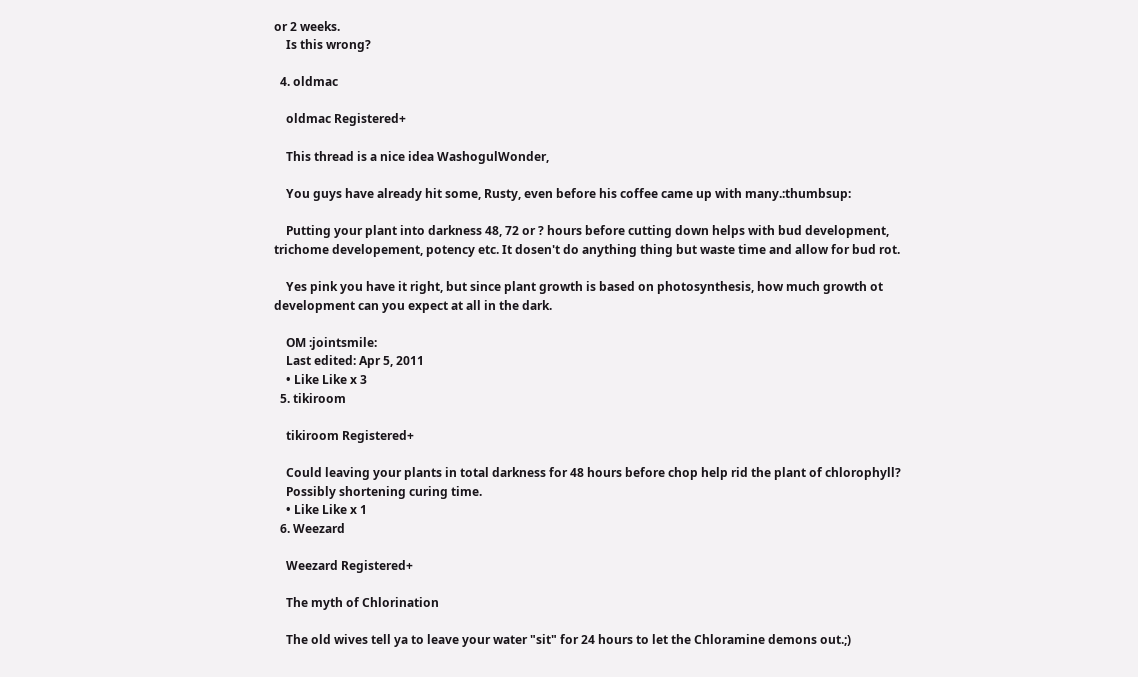or 2 weeks.
    Is this wrong?

  4. oldmac

    oldmac Registered+

    This thread is a nice idea WashogulWonder,

    You guys have already hit some, Rusty, even before his coffee came up with many.:thumbsup:

    Putting your plant into darkness 48, 72 or ? hours before cutting down helps with bud development, trichome developement, potency etc. It dosen't do anything thing but waste time and allow for bud rot.

    Yes pink you have it right, but since plant growth is based on photosynthesis, how much growth ot development can you expect at all in the dark.

    OM :jointsmile:
    Last edited: Apr 5, 2011
    • Like Like x 3
  5. tikiroom

    tikiroom Registered+

    Could leaving your plants in total darkness for 48 hours before chop help rid the plant of chlorophyll?
    Possibly shortening curing time.
    • Like Like x 1
  6. Weezard

    Weezard Registered+

    The myth of Chlorination

    The old wives tell ya to leave your water "sit" for 24 hours to let the Chloramine demons out.;)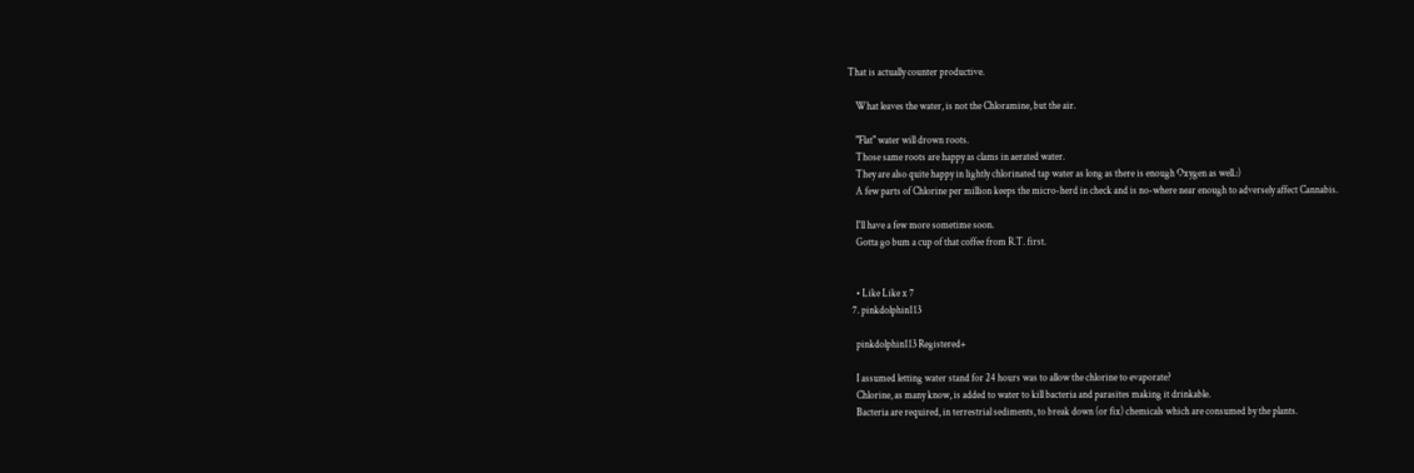That is actually counter productive.

    What leaves the water, is not the Chloramine, but the air.

    "Flat" water will drown roots.
    Those same roots are happy as clams in aerated water.
    They are also quite happy in lightly chlorinated tap water as long as there is enough Oxygen as well.:)
    A few parts of Chlorine per million keeps the micro-herd in check and is no-where near enough to adversely affect Cannabis.

    I'll have a few more sometime soon.
    Gotta go bum a cup of that coffee from R.T. first.


    • Like Like x 7
  7. pinkdolphin113

    pinkdolphin113 Registered+

    I assumed letting water stand for 24 hours was to allow the chlorine to evaporate?
    Chlorine, as many know, is added to water to kill bacteria and parasites making it drinkable.
    Bacteria are required, in terrestrial sediments, to break down (or fix) chemicals which are consumed by the plants.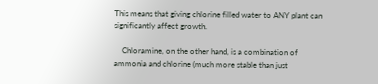This means that giving chlorine filled water to ANY plant can significantly affect growth.

    Chloramine, on the other hand, is a combination of ammonia and chlorine (much more stable than just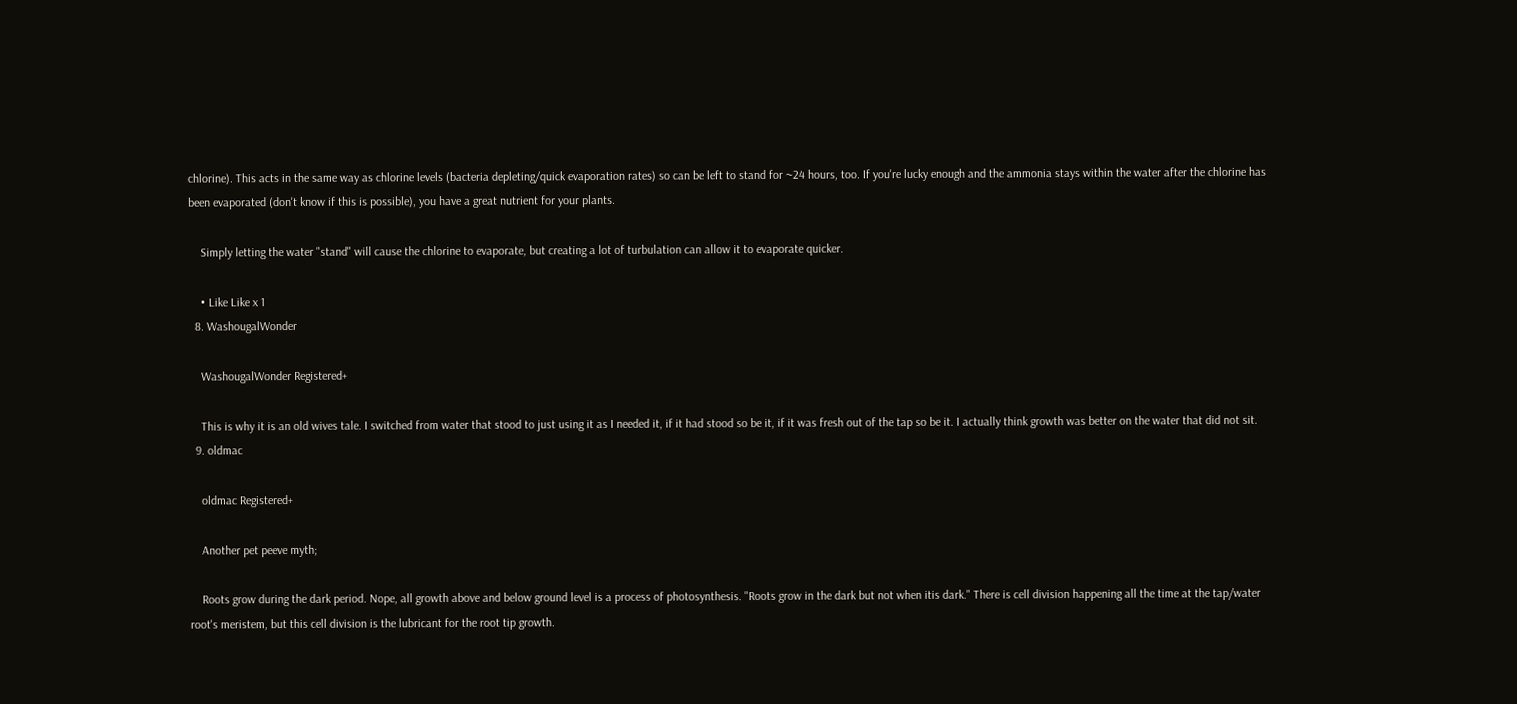chlorine). This acts in the same way as chlorine levels (bacteria depleting/quick evaporation rates) so can be left to stand for ~24 hours, too. If you're lucky enough and the ammonia stays within the water after the chlorine has been evaporated (don't know if this is possible), you have a great nutrient for your plants.

    Simply letting the water "stand" will cause the chlorine to evaporate, but creating a lot of turbulation can allow it to evaporate quicker.

    • Like Like x 1
  8. WashougalWonder

    WashougalWonder Registered+

    This is why it is an old wives tale. I switched from water that stood to just using it as I needed it, if it had stood so be it, if it was fresh out of the tap so be it. I actually think growth was better on the water that did not sit.
  9. oldmac

    oldmac Registered+

    Another pet peeve myth;

    Roots grow during the dark period. Nope, all growth above and below ground level is a process of photosynthesis. "Roots grow in the dark but not when itis dark." There is cell division happening all the time at the tap/water root's meristem, but this cell division is the lubricant for the root tip growth.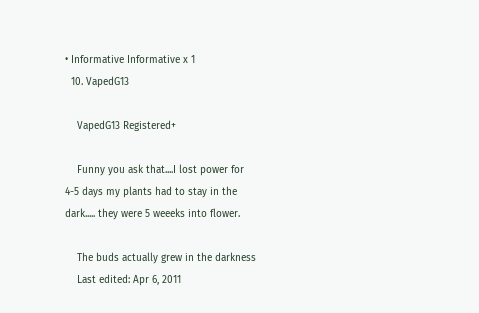• Informative Informative x 1
  10. VapedG13

    VapedG13 Registered+

    Funny you ask that....I lost power for 4-5 days my plants had to stay in the dark..... they were 5 weeeks into flower.

    The buds actually grew in the darkness
    Last edited: Apr 6, 2011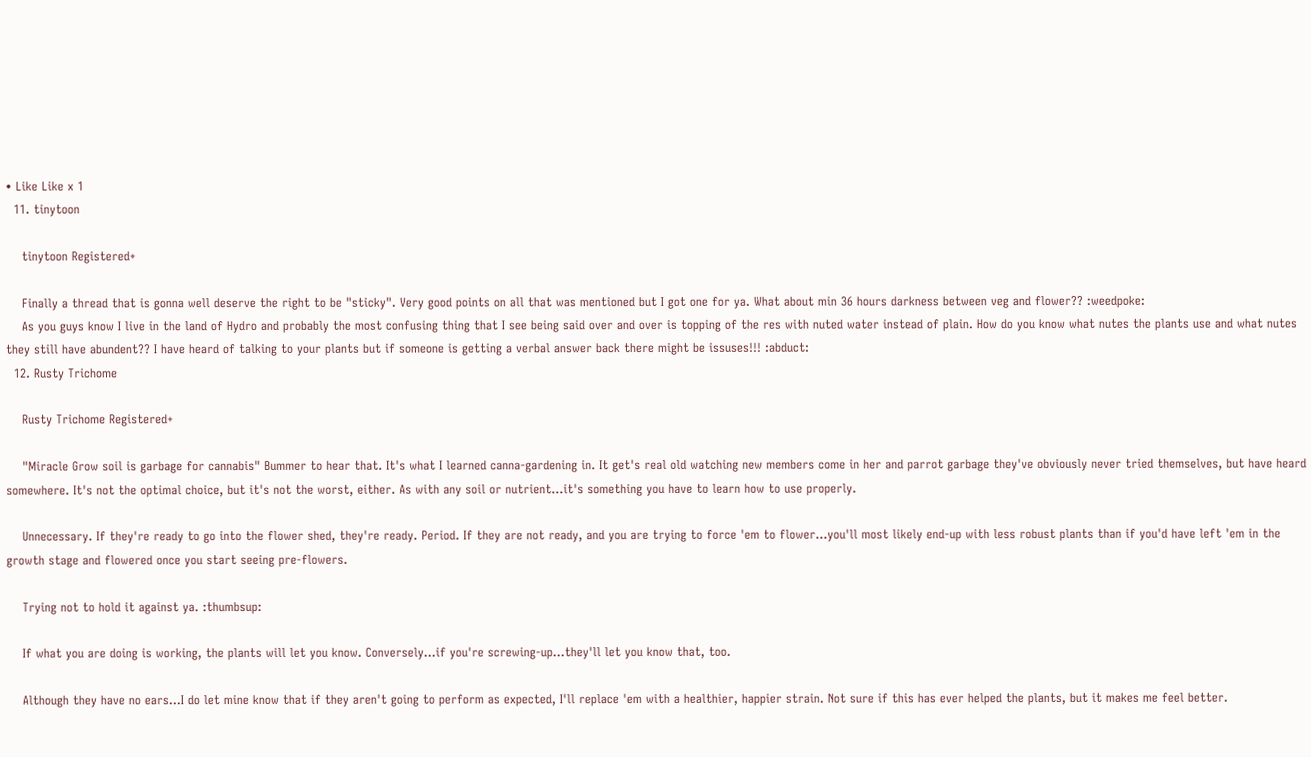• Like Like x 1
  11. tinytoon

    tinytoon Registered+

    Finally a thread that is gonna well deserve the right to be "sticky". Very good points on all that was mentioned but I got one for ya. What about min 36 hours darkness between veg and flower?? :weedpoke:
    As you guys know I live in the land of Hydro and probably the most confusing thing that I see being said over and over is topping of the res with nuted water instead of plain. How do you know what nutes the plants use and what nutes they still have abundent?? I have heard of talking to your plants but if someone is getting a verbal answer back there might be issuses!!! :abduct:
  12. Rusty Trichome

    Rusty Trichome Registered+

    "Miracle Grow soil is garbage for cannabis" Bummer to hear that. It's what I learned canna-gardening in. It get's real old watching new members come in her and parrot garbage they've obviously never tried themselves, but have heard somewhere. It's not the optimal choice, but it's not the worst, either. As with any soil or nutrient...it's something you have to learn how to use properly.

    Unnecessary. If they're ready to go into the flower shed, they're ready. Period. If they are not ready, and you are trying to force 'em to flower...you'll most likely end-up with less robust plants than if you'd have left 'em in the growth stage and flowered once you start seeing pre-flowers.

    Trying not to hold it against ya. :thumbsup:

    If what you are doing is working, the plants will let you know. Conversely...if you're screwing-up...they'll let you know that, too.

    Although they have no ears...I do let mine know that if they aren't going to perform as expected, I'll replace 'em with a healthier, happier strain. Not sure if this has ever helped the plants, but it makes me feel better.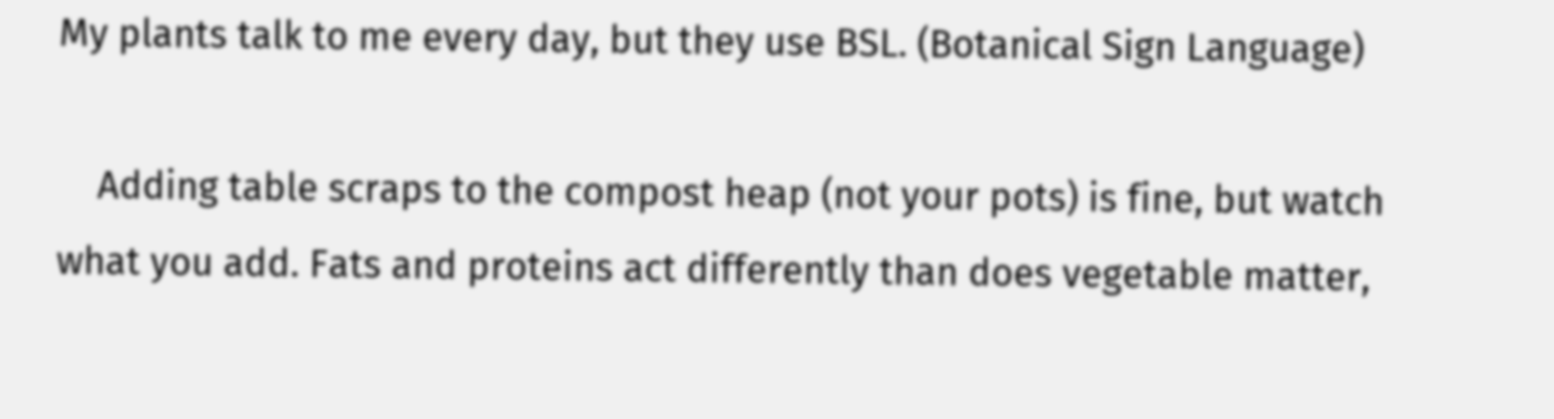My plants talk to me every day, but they use BSL. (Botanical Sign Language)

    Adding table scraps to the compost heap (not your pots) is fine, but watch what you add. Fats and proteins act differently than does vegetable matter,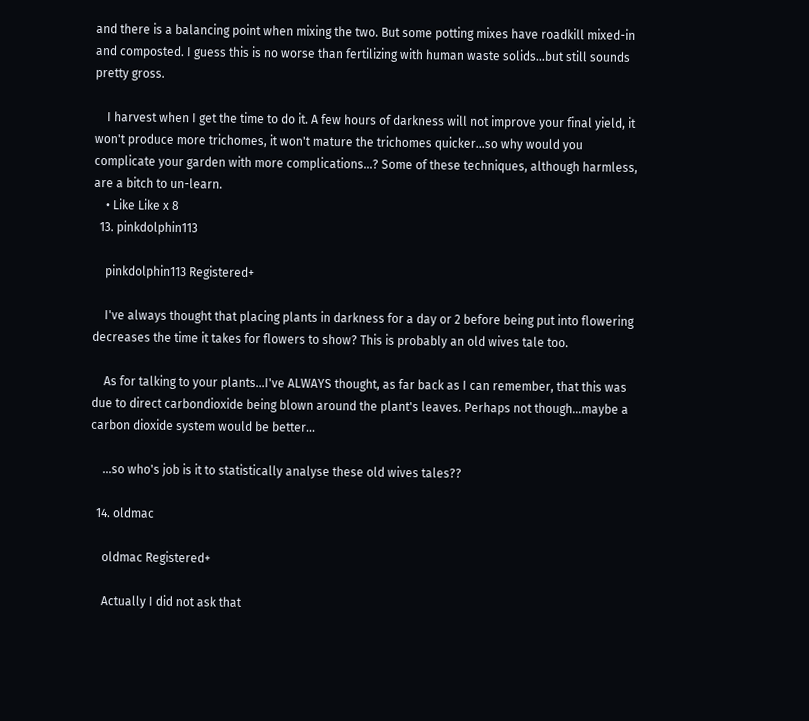and there is a balancing point when mixing the two. But some potting mixes have roadkill mixed-in and composted. I guess this is no worse than fertilizing with human waste solids...but still sounds pretty gross.

    I harvest when I get the time to do it. A few hours of darkness will not improve your final yield, it won't produce more trichomes, it won't mature the trichomes quicker...so why would you complicate your garden with more complications...? Some of these techniques, although harmless, are a bitch to un-learn.
    • Like Like x 8
  13. pinkdolphin113

    pinkdolphin113 Registered+

    I've always thought that placing plants in darkness for a day or 2 before being put into flowering decreases the time it takes for flowers to show? This is probably an old wives tale too.

    As for talking to your plants...I've ALWAYS thought, as far back as I can remember, that this was due to direct carbondioxide being blown around the plant's leaves. Perhaps not though...maybe a carbon dioxide system would be better...

    ...so who's job is it to statistically analyse these old wives tales??

  14. oldmac

    oldmac Registered+

    Actually I did not ask that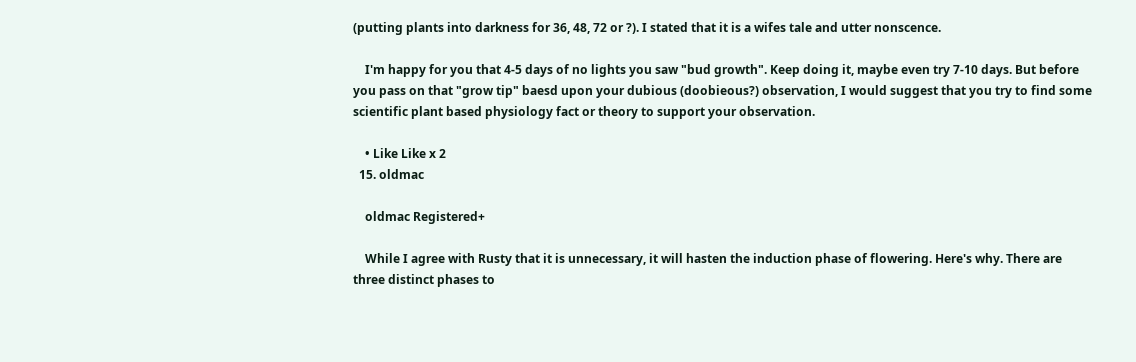(putting plants into darkness for 36, 48, 72 or ?). I stated that it is a wifes tale and utter nonscence.

    I'm happy for you that 4-5 days of no lights you saw "bud growth". Keep doing it, maybe even try 7-10 days. But before you pass on that "grow tip" baesd upon your dubious (doobieous?) observation, I would suggest that you try to find some scientific plant based physiology fact or theory to support your observation.

    • Like Like x 2
  15. oldmac

    oldmac Registered+

    While I agree with Rusty that it is unnecessary, it will hasten the induction phase of flowering. Here's why. There are three distinct phases to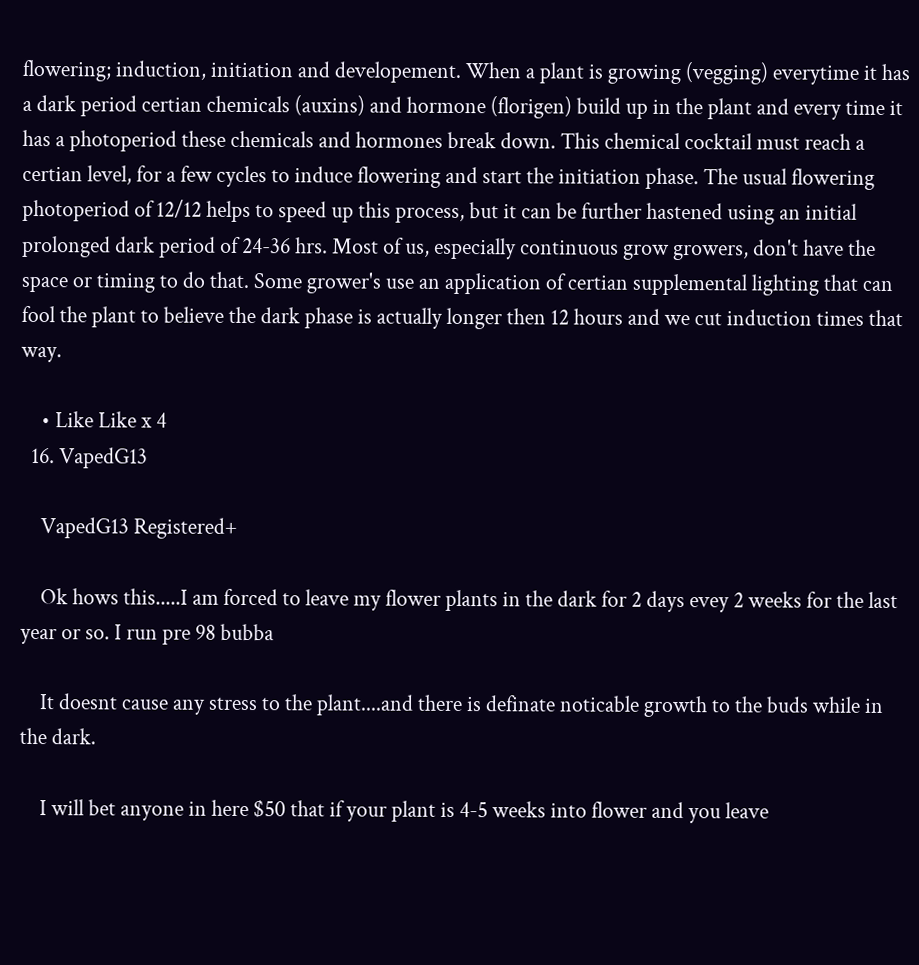flowering; induction, initiation and developement. When a plant is growing (vegging) everytime it has a dark period certian chemicals (auxins) and hormone (florigen) build up in the plant and every time it has a photoperiod these chemicals and hormones break down. This chemical cocktail must reach a certian level, for a few cycles to induce flowering and start the initiation phase. The usual flowering photoperiod of 12/12 helps to speed up this process, but it can be further hastened using an initial prolonged dark period of 24-36 hrs. Most of us, especially continuous grow growers, don't have the space or timing to do that. Some grower's use an application of certian supplemental lighting that can fool the plant to believe the dark phase is actually longer then 12 hours and we cut induction times that way.

    • Like Like x 4
  16. VapedG13

    VapedG13 Registered+

    Ok hows this.....I am forced to leave my flower plants in the dark for 2 days evey 2 weeks for the last year or so. I run pre 98 bubba

    It doesnt cause any stress to the plant....and there is definate noticable growth to the buds while in the dark.

    I will bet anyone in here $50 that if your plant is 4-5 weeks into flower and you leave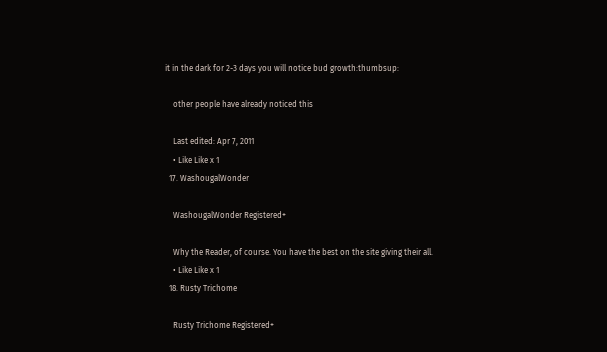it in the dark for 2-3 days you will notice bud growth:thumbsup:

    other people have already noticed this

    Last edited: Apr 7, 2011
    • Like Like x 1
  17. WashougalWonder

    WashougalWonder Registered+

    Why the Reader, of course. You have the best on the site giving their all.
    • Like Like x 1
  18. Rusty Trichome

    Rusty Trichome Registered+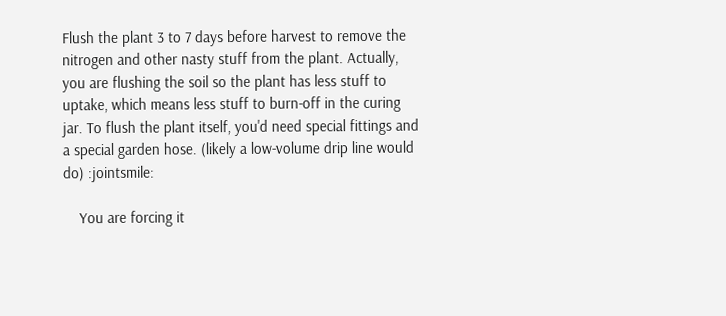Flush the plant 3 to 7 days before harvest to remove the nitrogen and other nasty stuff from the plant. Actually, you are flushing the soil so the plant has less stuff to uptake, which means less stuff to burn-off in the curing jar. To flush the plant itself, you'd need special fittings and a special garden hose. (likely a low-volume drip line would do) :jointsmile:

    You are forcing it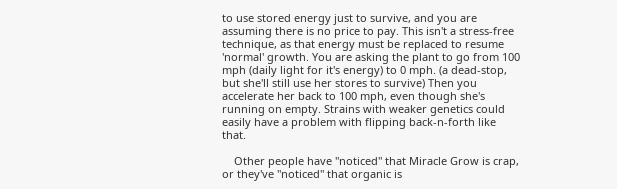to use stored energy just to survive, and you are assuming there is no price to pay. This isn't a stress-free technique, as that energy must be replaced to resume 'normal' growth. You are asking the plant to go from 100 mph (daily light for it's energy) to 0 mph. (a dead-stop, but she'll still use her stores to survive) Then you accelerate her back to 100 mph, even though she's running on empty. Strains with weaker genetics could easily have a problem with flipping back-n-forth like that.

    Other people have "noticed" that Miracle Grow is crap, or they've "noticed" that organic is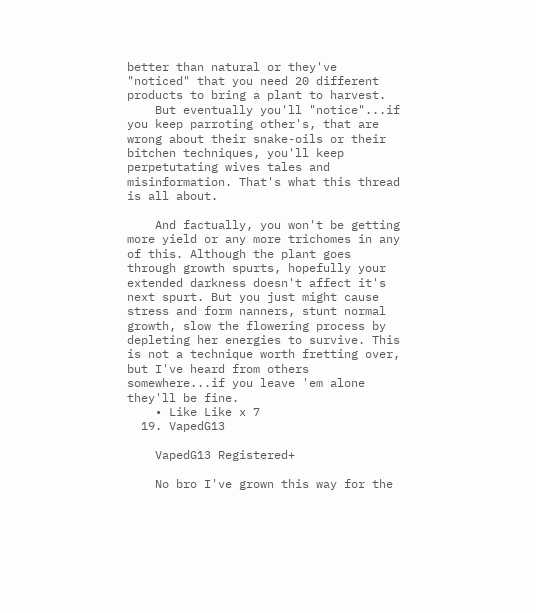better than natural or they've "noticed" that you need 20 different products to bring a plant to harvest.
    But eventually you'll "notice"...if you keep parroting other's, that are wrong about their snake-oils or their bitchen techniques, you'll keep perpetutating wives tales and misinformation. That's what this thread is all about.

    And factually, you won't be getting more yield or any more trichomes in any of this. Although the plant goes through growth spurts, hopefully your extended darkness doesn't affect it's next spurt. But you just might cause stress and form nanners, stunt normal growth, slow the flowering process by depleting her energies to survive. This is not a technique worth fretting over, but I've heard from others somewhere...if you leave 'em alone they'll be fine.
    • Like Like x 7
  19. VapedG13

    VapedG13 Registered+

    No bro I've grown this way for the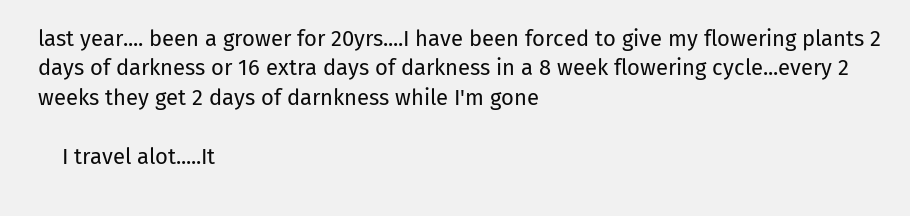last year.... been a grower for 20yrs....I have been forced to give my flowering plants 2 days of darkness or 16 extra days of darkness in a 8 week flowering cycle...every 2 weeks they get 2 days of darnkness while I'm gone

    I travel alot.....It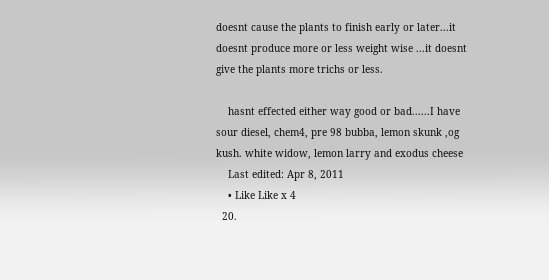doesnt cause the plants to finish early or later...it doesnt produce more or less weight wise ...it doesnt give the plants more trichs or less.

    hasnt effected either way good or bad......I have sour diesel, chem4, pre 98 bubba, lemon skunk ,og kush. white widow, lemon larry and exodus cheese
    Last edited: Apr 8, 2011
    • Like Like x 4
  20.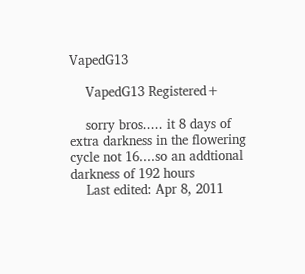VapedG13

    VapedG13 Registered+

    sorry bros..... it 8 days of extra darkness in the flowering cycle not 16....so an addtional darkness of 192 hours
    Last edited: Apr 8, 2011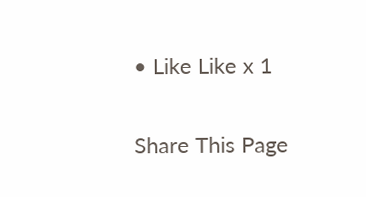• Like Like x 1

Share This Page